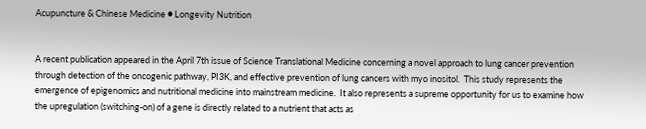Acupuncture & Chinese Medicine ● Longevity Nutrition


A recent publication appeared in the April 7th issue of Science Translational Medicine concerning a novel approach to lung cancer prevention through detection of the oncogenic pathway, PI3K, and effective prevention of lung cancers with myo inositol.  This study represents the emergence of epigenomics and nutritional medicine into mainstream medicine.  It also represents a supreme opportunity for us to examine how the upregulation (switching-on) of a gene is directly related to a nutrient that acts as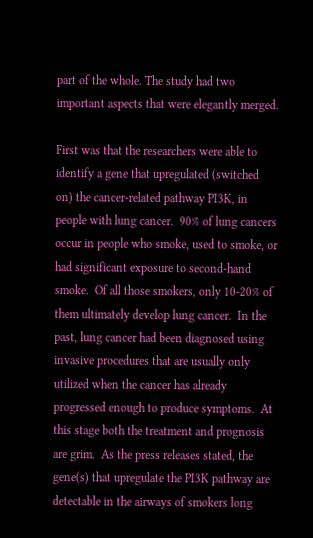part of the whole. The study had two important aspects that were elegantly merged.

First was that the researchers were able to identify a gene that upregulated (switched on) the cancer-related pathway PI3K, in people with lung cancer.  90% of lung cancers occur in people who smoke, used to smoke, or had significant exposure to second-hand smoke.  Of all those smokers, only 10-20% of them ultimately develop lung cancer.  In the past, lung cancer had been diagnosed using invasive procedures that are usually only utilized when the cancer has already progressed enough to produce symptoms.  At this stage both the treatment and prognosis are grim.  As the press releases stated, the gene(s) that upregulate the PI3K pathway are detectable in the airways of smokers long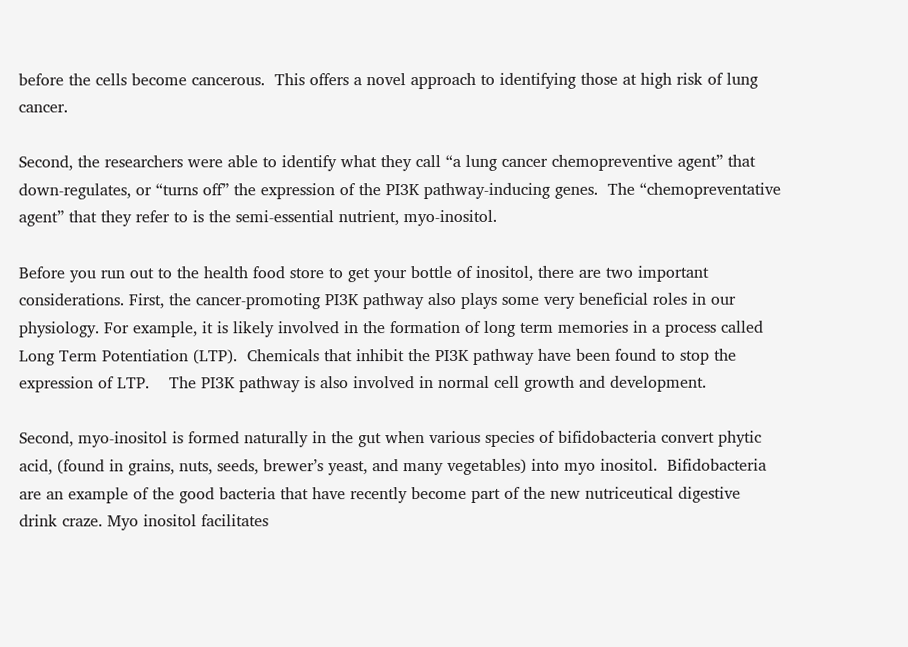before the cells become cancerous.  This offers a novel approach to identifying those at high risk of lung cancer.

Second, the researchers were able to identify what they call “a lung cancer chemopreventive agent” that down-regulates, or “turns off” the expression of the PI3K pathway-inducing genes.  The “chemopreventative agent” that they refer to is the semi-essential nutrient, myo-inositol.

Before you run out to the health food store to get your bottle of inositol, there are two important considerations. First, the cancer-promoting PI3K pathway also plays some very beneficial roles in our physiology. For example, it is likely involved in the formation of long term memories in a process called Long Term Potentiation (LTP).  Chemicals that inhibit the PI3K pathway have been found to stop the expression of LTP.    The PI3K pathway is also involved in normal cell growth and development.

Second, myo-inositol is formed naturally in the gut when various species of bifidobacteria convert phytic acid, (found in grains, nuts, seeds, brewer’s yeast, and many vegetables) into myo inositol.  Bifidobacteria are an example of the good bacteria that have recently become part of the new nutriceutical digestive drink craze. Myo inositol facilitates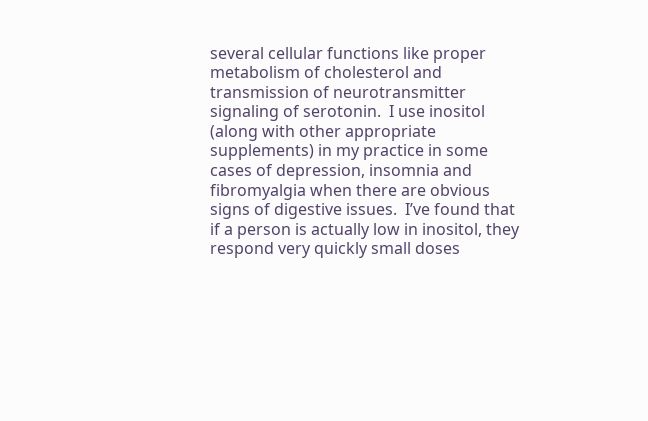several cellular functions like proper metabolism of cholesterol and transmission of neurotransmitter signaling of serotonin.  I use inositol (along with other appropriate supplements) in my practice in some cases of depression, insomnia and fibromyalgia when there are obvious signs of digestive issues.  I’ve found that if a person is actually low in inositol, they respond very quickly small doses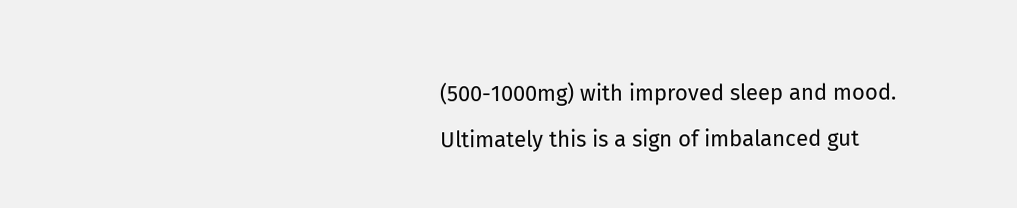(500-1000mg) with improved sleep and mood.  Ultimately this is a sign of imbalanced gut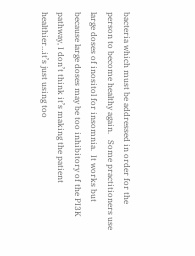bacteria which must be addressed in order for the person to become healthy again.   Some practitioners use large doses of inositol for insomnia.  It works but because large doses may be too inhibitory of the PI3K pathway, I don’t think it’s making the patient healthier…it’s just using too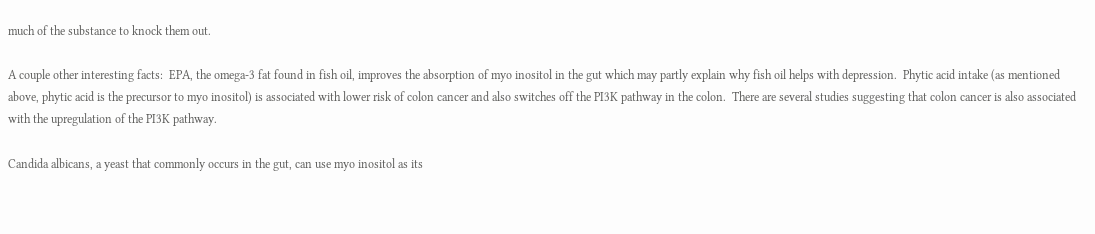much of the substance to knock them out.

A couple other interesting facts:  EPA, the omega-3 fat found in fish oil, improves the absorption of myo inositol in the gut which may partly explain why fish oil helps with depression.  Phytic acid intake (as mentioned above, phytic acid is the precursor to myo inositol) is associated with lower risk of colon cancer and also switches off the PI3K pathway in the colon.  There are several studies suggesting that colon cancer is also associated with the upregulation of the PI3K pathway.

Candida albicans, a yeast that commonly occurs in the gut, can use myo inositol as its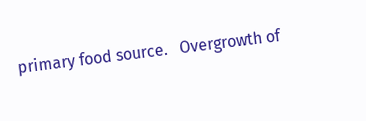primary food source.   Overgrowth of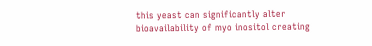this yeast can significantly alter bioavailability of myo inositol creating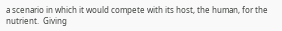a scenario in which it would compete with its host, the human, for the nutrient.  Giving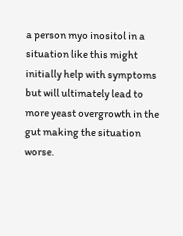a person myo inositol in a situation like this might initially help with symptoms but will ultimately lead to more yeast overgrowth in the gut making the situation worse.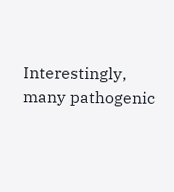Interestingly, many pathogenic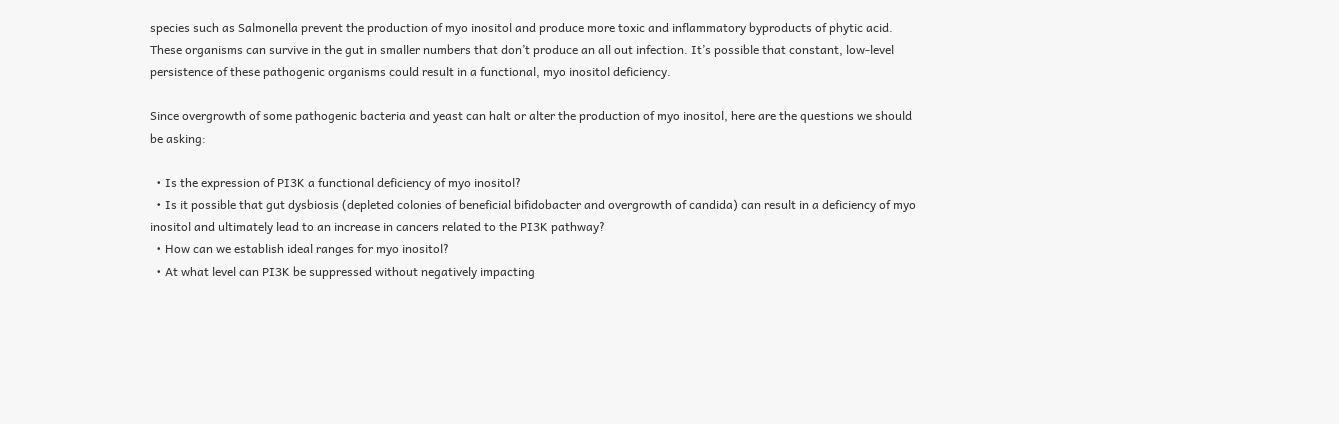species such as Salmonella prevent the production of myo inositol and produce more toxic and inflammatory byproducts of phytic acid.  These organisms can survive in the gut in smaller numbers that don’t produce an all out infection. It’s possible that constant, low-level persistence of these pathogenic organisms could result in a functional, myo inositol deficiency.

Since overgrowth of some pathogenic bacteria and yeast can halt or alter the production of myo inositol, here are the questions we should be asking:

  • Is the expression of PI3K a functional deficiency of myo inositol?
  • Is it possible that gut dysbiosis (depleted colonies of beneficial bifidobacter and overgrowth of candida) can result in a deficiency of myo inositol and ultimately lead to an increase in cancers related to the PI3K pathway?
  • How can we establish ideal ranges for myo inositol?
  • At what level can PI3K be suppressed without negatively impacting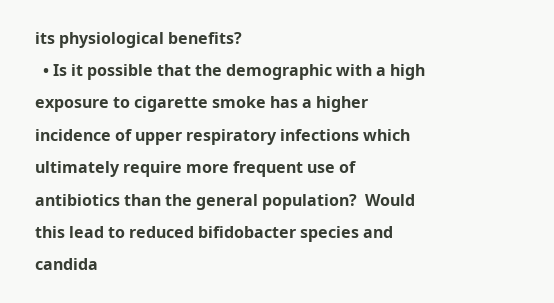its physiological benefits?
  • Is it possible that the demographic with a high exposure to cigarette smoke has a higher incidence of upper respiratory infections which ultimately require more frequent use of antibiotics than the general population?  Would this lead to reduced bifidobacter species and candida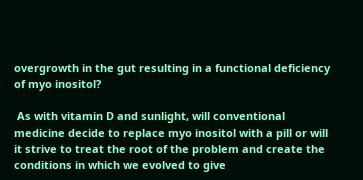overgrowth in the gut resulting in a functional deficiency of myo inositol?

 As with vitamin D and sunlight, will conventional medicine decide to replace myo inositol with a pill or will it strive to treat the root of the problem and create the conditions in which we evolved to give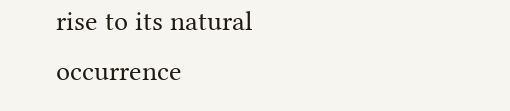rise to its natural occurrence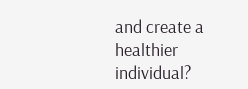and create a healthier individual?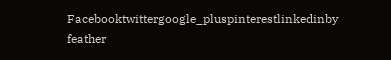Facebooktwittergoogle_pluspinterestlinkedinby feather